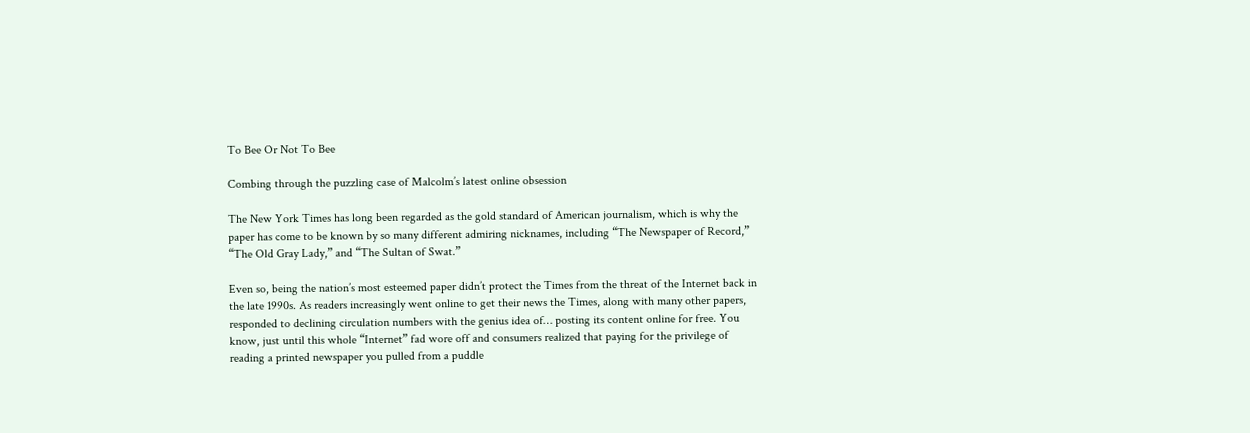To Bee Or Not To Bee

Combing through the puzzling case of Malcolm’s latest online obsession

The New York Times has long been regarded as the gold standard of American journalism, which is why the paper has come to be known by so many different admiring nicknames, including “The Newspaper of Record,” “The Old Gray Lady,” and “The Sultan of Swat.”

Even so, being the nation’s most esteemed paper didn’t protect the Times from the threat of the Internet back in the late 1990s. As readers increasingly went online to get their news the Times, along with many other papers, responded to declining circulation numbers with the genius idea of… posting its content online for free. You know, just until this whole “Internet” fad wore off and consumers realized that paying for the privilege of reading a printed newspaper you pulled from a puddle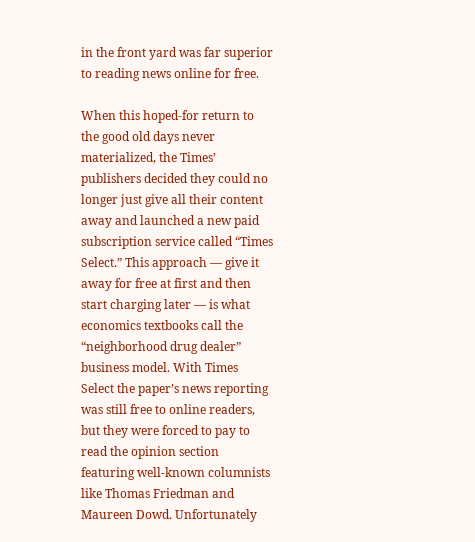in the front yard was far superior to reading news online for free.

When this hoped-for return to the good old days never materialized, the Times’ publishers decided they could no longer just give all their content away and launched a new paid subscription service called “Times Select.” This approach — give it away for free at first and then start charging later — is what economics textbooks call the “neighborhood drug dealer” business model. With Times Select the paper’s news reporting was still free to online readers, but they were forced to pay to read the opinion section featuring well-known columnists like Thomas Friedman and Maureen Dowd. Unfortunately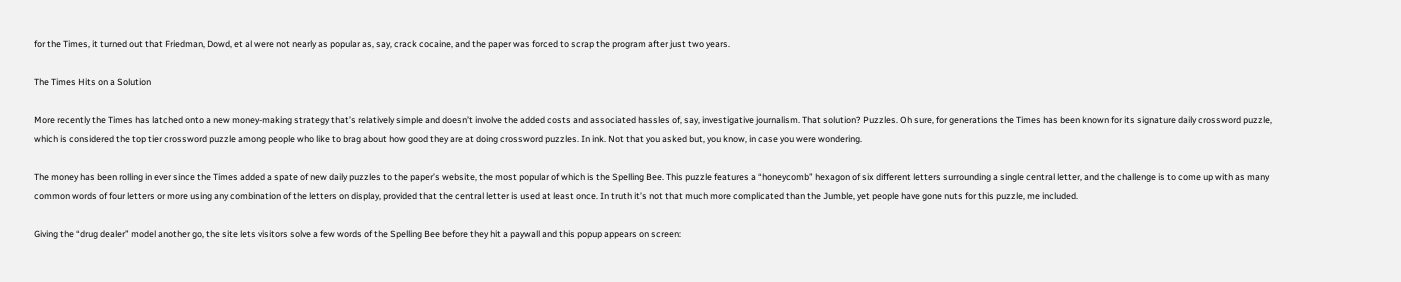for the Times, it turned out that Friedman, Dowd, et al were not nearly as popular as, say, crack cocaine, and the paper was forced to scrap the program after just two years.

The Times Hits on a Solution

More recently the Times has latched onto a new money-making strategy that’s relatively simple and doesn’t involve the added costs and associated hassles of, say, investigative journalism. That solution? Puzzles. Oh sure, for generations the Times has been known for its signature daily crossword puzzle, which is considered the top tier crossword puzzle among people who like to brag about how good they are at doing crossword puzzles. In ink. Not that you asked but, you know, in case you were wondering.

The money has been rolling in ever since the Times added a spate of new daily puzzles to the paper’s website, the most popular of which is the Spelling Bee. This puzzle features a “honeycomb” hexagon of six different letters surrounding a single central letter, and the challenge is to come up with as many common words of four letters or more using any combination of the letters on display, provided that the central letter is used at least once. In truth it’s not that much more complicated than the Jumble, yet people have gone nuts for this puzzle, me included.

Giving the “drug dealer” model another go, the site lets visitors solve a few words of the Spelling Bee before they hit a paywall and this popup appears on screen: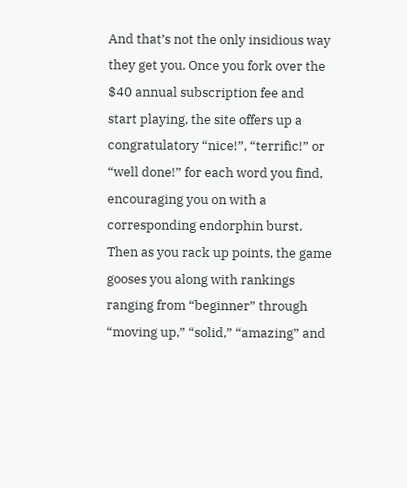And that’s not the only insidious way they get you. Once you fork over the $40 annual subscription fee and start playing, the site offers up a congratulatory “nice!”, “terrific!” or “well done!” for each word you find, encouraging you on with a corresponding endorphin burst. Then as you rack up points, the game gooses you along with rankings ranging from “beginner” through “moving up,” “solid,” “amazing” and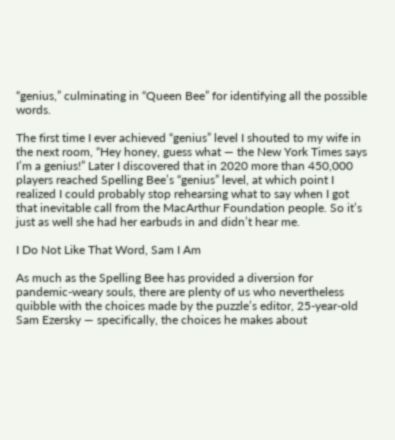“genius,” culminating in “Queen Bee” for identifying all the possible words.

The first time I ever achieved “genius” level I shouted to my wife in the next room, “Hey honey, guess what — the New York Times says I’m a genius!” Later I discovered that in 2020 more than 450,000 players reached Spelling Bee’s “genius” level, at which point I realized I could probably stop rehearsing what to say when I got that inevitable call from the MacArthur Foundation people. So it’s just as well she had her earbuds in and didn’t hear me.

I Do Not Like That Word, Sam I Am

As much as the Spelling Bee has provided a diversion for pandemic-weary souls, there are plenty of us who nevertheless quibble with the choices made by the puzzle’s editor, 25-year-old Sam Ezersky — specifically, the choices he makes about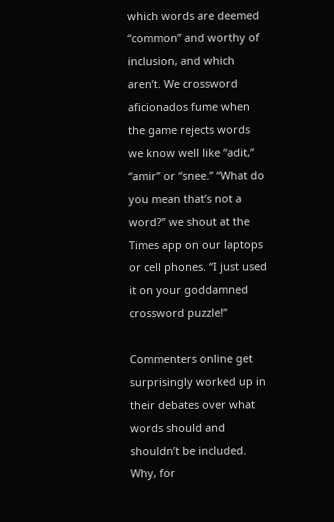which words are deemed “common” and worthy of inclusion, and which aren’t. We crossword aficionados fume when the game rejects words we know well like “adit,” “amir” or “snee.” “What do you mean that’s not a word?” we shout at the Times app on our laptops or cell phones. “I just used it on your goddamned crossword puzzle!”

Commenters online get surprisingly worked up in their debates over what words should and shouldn’t be included. Why, for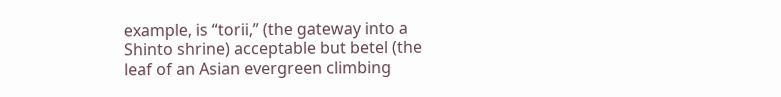example, is “torii,” (the gateway into a Shinto shrine) acceptable but betel (the leaf of an Asian evergreen climbing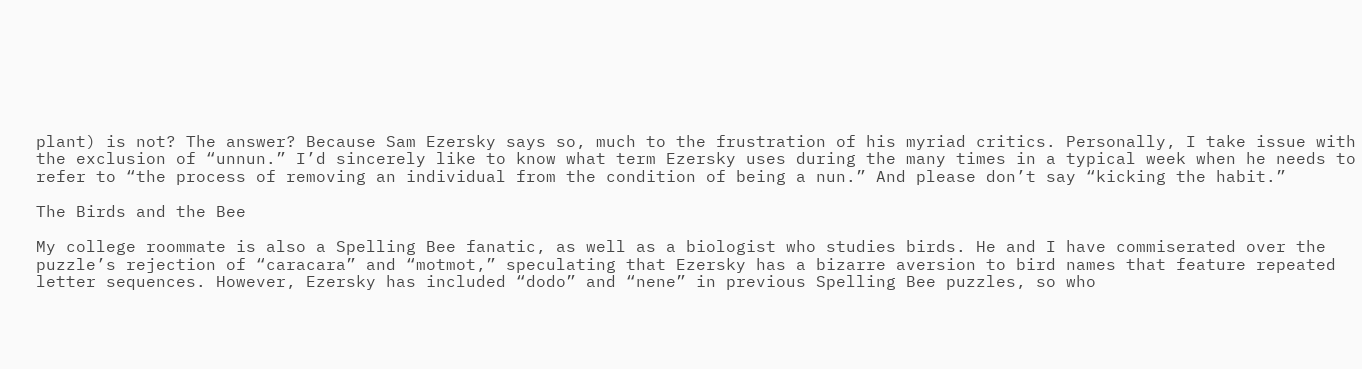plant) is not? The answer? Because Sam Ezersky says so, much to the frustration of his myriad critics. Personally, I take issue with the exclusion of “unnun.” I’d sincerely like to know what term Ezersky uses during the many times in a typical week when he needs to refer to “the process of removing an individual from the condition of being a nun.” And please don’t say “kicking the habit.”

The Birds and the Bee

My college roommate is also a Spelling Bee fanatic, as well as a biologist who studies birds. He and I have commiserated over the puzzle’s rejection of “caracara” and “motmot,” speculating that Ezersky has a bizarre aversion to bird names that feature repeated letter sequences. However, Ezersky has included “dodo” and “nene” in previous Spelling Bee puzzles, so who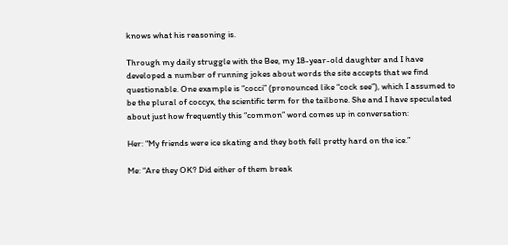knows what his reasoning is.

Through my daily struggle with the Bee, my 18-year-old daughter and I have developed a number of running jokes about words the site accepts that we find questionable. One example is “cocci” (pronounced like “cock see”), which I assumed to be the plural of coccyx, the scientific term for the tailbone. She and I have speculated about just how frequently this “common” word comes up in conversation:

Her: “My friends were ice skating and they both fell pretty hard on the ice.”

Me: “Are they OK? Did either of them break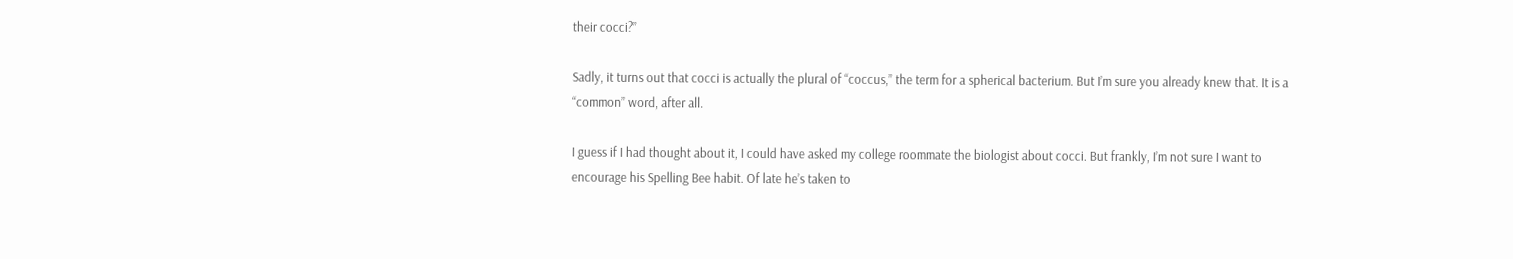their cocci?”

Sadly, it turns out that cocci is actually the plural of “coccus,” the term for a spherical bacterium. But I’m sure you already knew that. It is a “common” word, after all.

I guess if I had thought about it, I could have asked my college roommate the biologist about cocci. But frankly, I’m not sure I want to encourage his Spelling Bee habit. Of late he’s taken to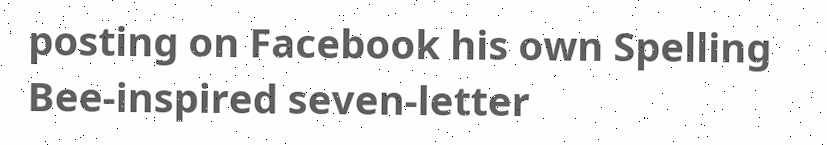posting on Facebook his own Spelling Bee-inspired seven-letter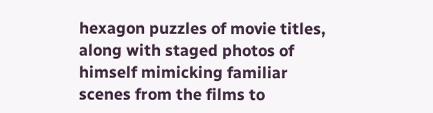hexagon puzzles of movie titles, along with staged photos of himself mimicking familiar scenes from the films to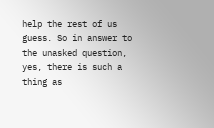help the rest of us guess. So in answer to the unasked question, yes, there is such a thing as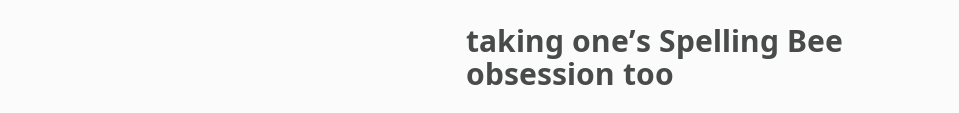taking one’s Spelling Bee obsession too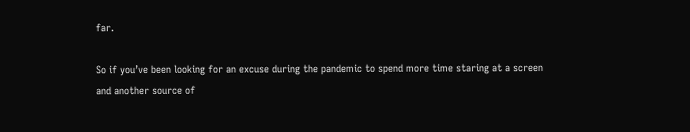far.

So if you’ve been looking for an excuse during the pandemic to spend more time staring at a screen and another source of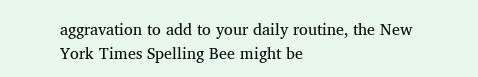aggravation to add to your daily routine, the New York Times Spelling Bee might be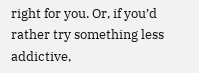right for you. Or, if you’d rather try something less addictive,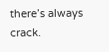there’s always crack.